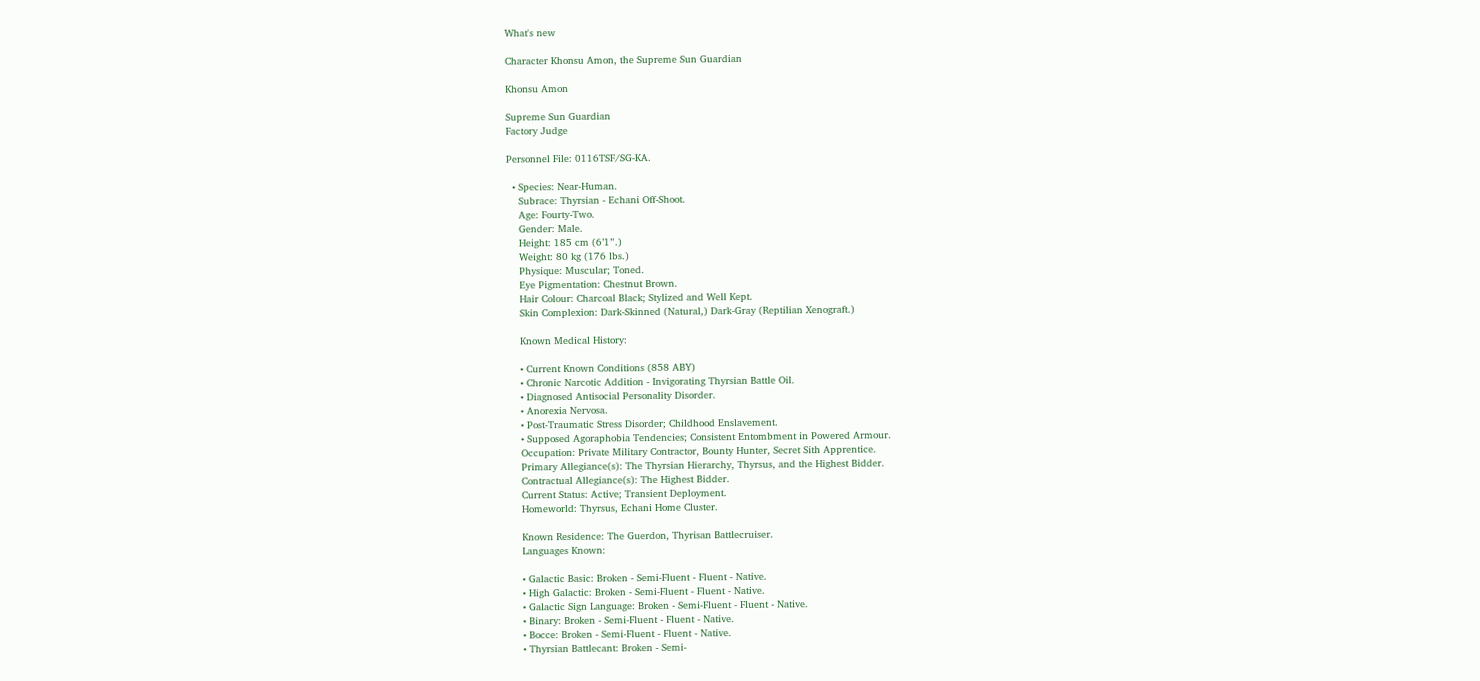What's new

Character Khonsu Amon, the Supreme Sun Guardian

Khonsu Amon

Supreme Sun Guardian
Factory Judge

Personnel File: 0116TSF/SG-KA.

  • Species: Near-Human.
    Subrace: Thyrsian - Echani Off-Shoot.
    Age: Fourty-Two.
    Gender: Male.
    Height: 185 cm (6’1”.)
    Weight: 80 kg (176 lbs.)
    Physique: Muscular; Toned.
    Eye Pigmentation: Chestnut Brown.
    Hair Colour: Charcoal Black; Stylized and Well Kept.
    Skin Complexion: Dark-Skinned (Natural,) Dark-Gray (Reptilian Xenograft.)

    Known Medical History:

    • Current Known Conditions (858 ABY)
    • Chronic Narcotic Addition - Invigorating Thyrsian Battle Oil.
    • Diagnosed Antisocial Personality Disorder.
    • Anorexia Nervosa.
    • Post-Traumatic Stress Disorder; Childhood Enslavement.
    • Supposed Agoraphobia Tendencies; Consistent Entombment in Powered Armour.
    Occupation: Private Military Contractor, Bounty Hunter, Secret Sith Apprentice.
    Primary Allegiance(s): The Thyrsian Hierarchy, Thyrsus, and the Highest Bidder.
    Contractual Allegiance(s): The Highest Bidder.
    Current Status: Active; Transient Deployment.
    Homeworld: Thyrsus, Echani Home Cluster.

    Known Residence: The Guerdon, Thyrisan Battlecruiser.
    Languages Known:

    • Galactic Basic: Broken - Semi-Fluent - Fluent - Native.
    • High Galactic: Broken - Semi-Fluent - Fluent - Native.
    • Galactic Sign Language: Broken - Semi-Fluent - Fluent - Native.
    • Binary: Broken - Semi-Fluent - Fluent - Native.
    • Bocce: Broken - Semi-Fluent - Fluent - Native.
    • Thyrsian Battlecant: Broken - Semi-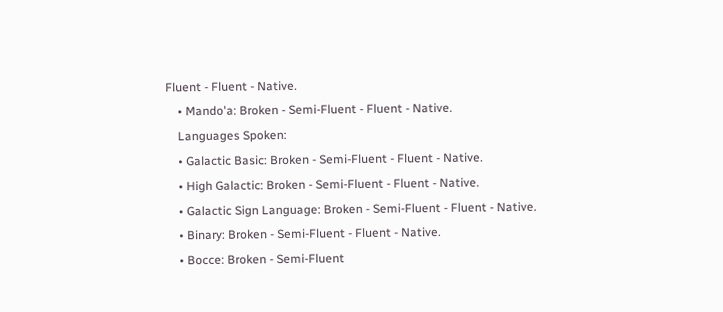Fluent - Fluent - Native.
    • Mando'a: Broken - Semi-Fluent - Fluent - Native.
    Languages Spoken:
    • Galactic Basic: Broken - Semi-Fluent - Fluent - Native.
    • High Galactic: Broken - Semi-Fluent - Fluent - Native.
    • Galactic Sign Language: Broken - Semi-Fluent - Fluent - Native.
    • Binary: Broken - Semi-Fluent - Fluent - Native.
    • Bocce: Broken - Semi-Fluent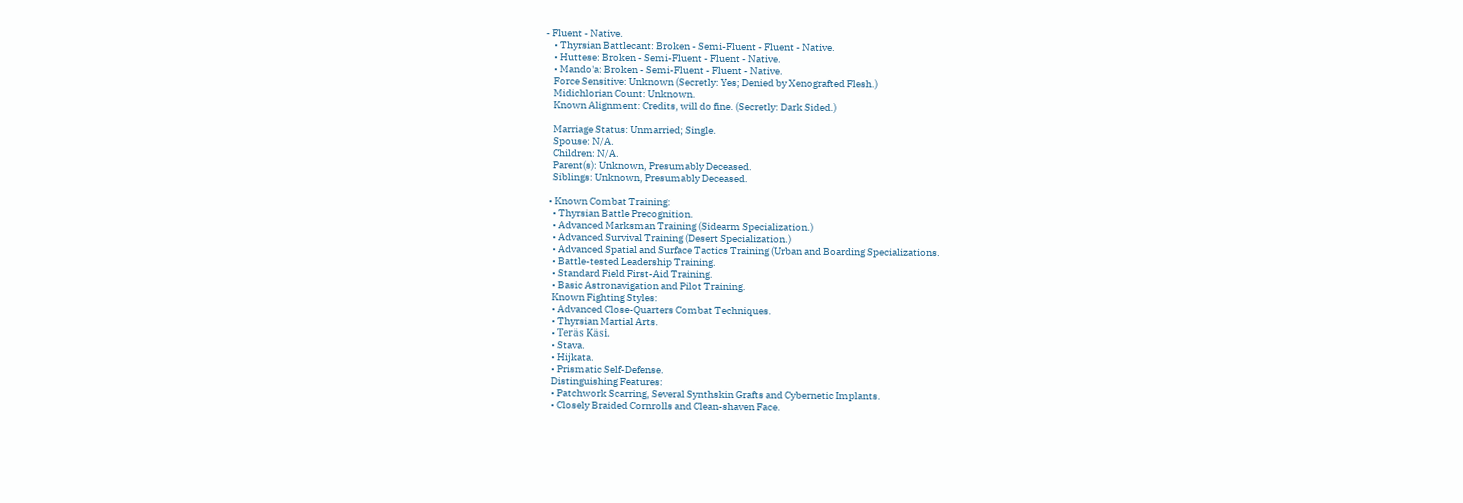- Fluent - Native.
    • Thyrsian Battlecant: Broken - Semi-Fluent - Fluent - Native.
    • Huttese: Broken - Semi-Fluent - Fluent - Native.
    • Mando'a: Broken - Semi-Fluent - Fluent - Native.
    Force Sensitive: Unknown (Secretly: Yes; Denied by Xenografted Flesh.)
    Midichlorian Count: Unknown.
    Known Alignment: Credits, will do fine. (Secretly: Dark Sided.)

    Marriage Status: Unmarried; Single.
    Spouse: N/A.
    Children: N/A.
    Parent(s): Unknown, Presumably Deceased.
    Siblings: Unknown, Presumably Deceased.

  • Known Combat Training:
    • Thyrsian Battle Precognition.
    • Advanced Marksman Training (Sidearm Specialization.)
    • Advanced Survival Training (Desert Specialization.)
    • Advanced Spatial and Surface Tactics Training (Urban and Boarding Specializations.
    • Battle-tested Leadership Training.
    • Standard Field First-Aid Training.
    • Basic Astronavigation and Pilot Training.
    Known Fighting Styles:
    • Advanced Close-Quarters Combat Techniques.
    • Thyrsian Martial Arts.
    • Teräs Käsi.
    • Stava.
    • Hijkata.
    • Prismatic Self-Defense.
    Distinguishing Features:
    • Patchwork Scarring, Several Synthskin Grafts and Cybernetic Implants.
    • Closely Braided Cornrolls and Clean-shaven Face.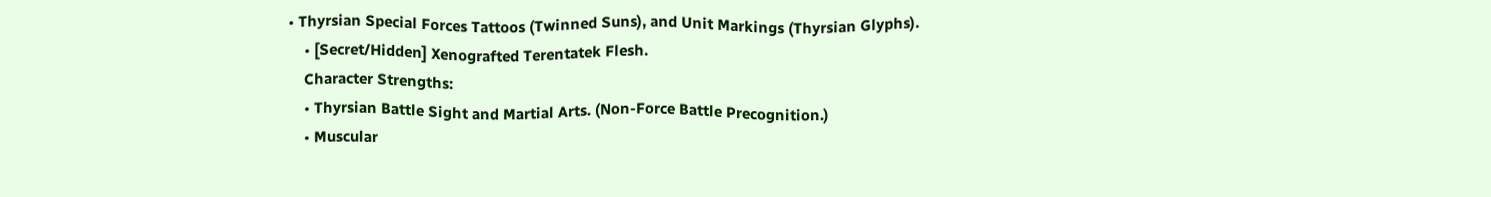• Thyrsian Special Forces Tattoos (Twinned Suns), and Unit Markings (Thyrsian Glyphs).
    • [Secret/Hidden] Xenografted Terentatek Flesh.
    Character Strengths:
    • Thyrsian Battle Sight and Martial Arts. (Non-Force Battle Precognition.)
    • Muscular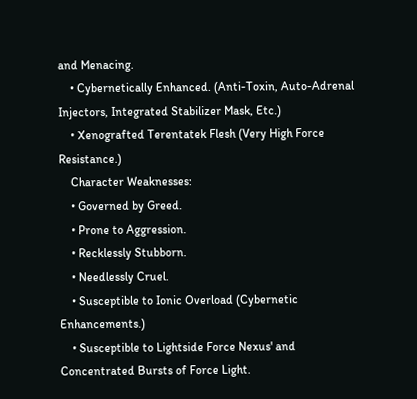and Menacing.
    • Cybernetically Enhanced. (Anti-Toxin, Auto-Adrenal Injectors, Integrated Stabilizer Mask, Etc.)
    • Xenografted Terentatek Flesh (Very High Force Resistance.)
    Character Weaknesses:
    • Governed by Greed.
    • Prone to Aggression.
    • Recklessly Stubborn.
    • Needlessly Cruel.
    • Susceptible to Ionic Overload (Cybernetic Enhancements.)
    • Susceptible to Lightside Force Nexus' and Concentrated Bursts of Force Light.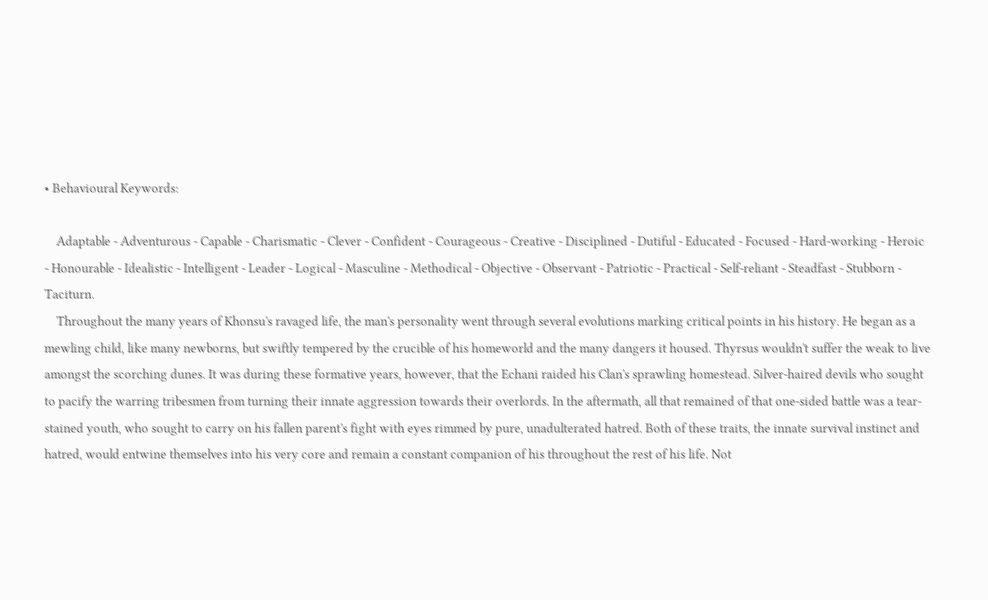• Behavioural Keywords:

    Adaptable - Adventurous - Capable - Charismatic - Clever - Confident - Courageous - Creative - Disciplined - Dutiful - Educated - Focused - Hard-working - Heroic - Honourable - Idealistic - Intelligent - Leader - Logical - Masculine - Methodical - Objective - Observant - Patriotic - Practical - Self-reliant - Steadfast - Stubborn - Taciturn.
    Throughout the many years of Khonsu's ravaged life, the man's personality went through several evolutions marking critical points in his history. He began as a mewling child, like many newborns, but swiftly tempered by the crucible of his homeworld and the many dangers it housed. Thyrsus wouldn't suffer the weak to live amongst the scorching dunes. It was during these formative years, however, that the Echani raided his Clan's sprawling homestead. Silver-haired devils who sought to pacify the warring tribesmen from turning their innate aggression towards their overlords. In the aftermath, all that remained of that one-sided battle was a tear-stained youth, who sought to carry on his fallen parent's fight with eyes rimmed by pure, unadulterated hatred. Both of these traits, the innate survival instinct and hatred, would entwine themselves into his very core and remain a constant companion of his throughout the rest of his life. Not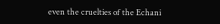even the cruelties of the Echani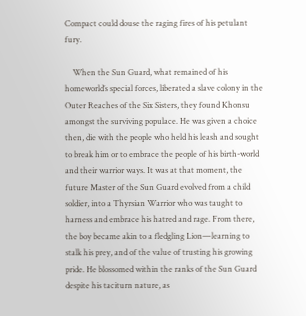Compact could douse the raging fires of his petulant fury.

    When the Sun Guard, what remained of his homeworld’s special forces, liberated a slave colony in the Outer Reaches of the Six Sisters, they found Khonsu amongst the surviving populace. He was given a choice then, die with the people who held his leash and sought to break him or to embrace the people of his birth-world and their warrior ways. It was at that moment, the future Master of the Sun Guard evolved from a child soldier, into a Thyrsian Warrior who was taught to harness and embrace his hatred and rage. From there, the boy became akin to a fledgling Lion—learning to stalk his prey, and of the value of trusting his growing pride. He blossomed within the ranks of the Sun Guard despite his taciturn nature, as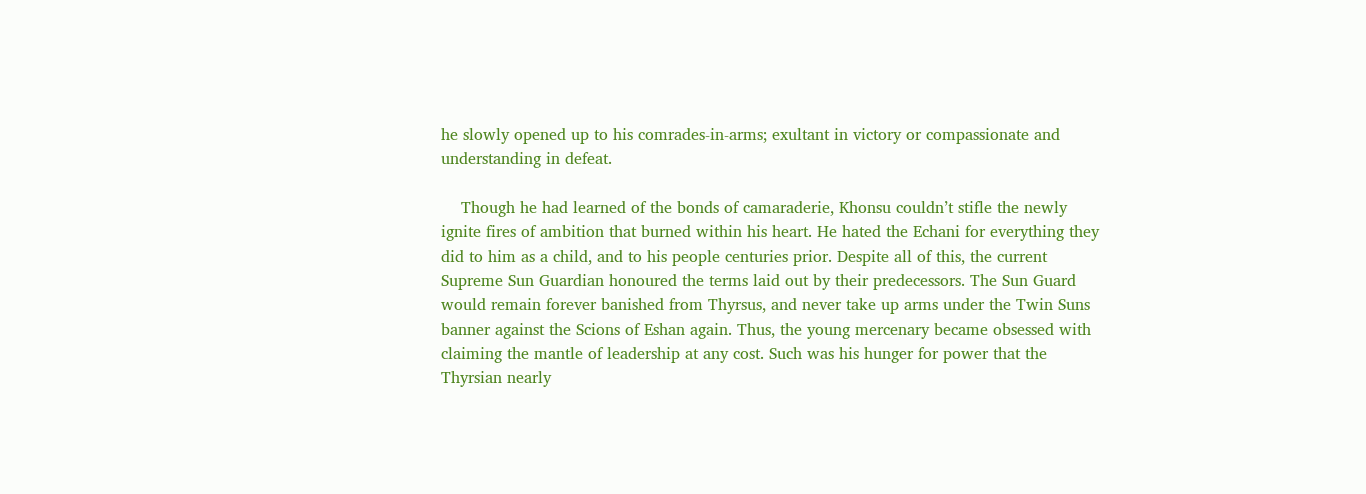he slowly opened up to his comrades-in-arms; exultant in victory or compassionate and understanding in defeat.

    Though he had learned of the bonds of camaraderie, Khonsu couldn’t stifle the newly ignite fires of ambition that burned within his heart. He hated the Echani for everything they did to him as a child, and to his people centuries prior. Despite all of this, the current Supreme Sun Guardian honoured the terms laid out by their predecessors. The Sun Guard would remain forever banished from Thyrsus, and never take up arms under the Twin Suns banner against the Scions of Eshan again. Thus, the young mercenary became obsessed with claiming the mantle of leadership at any cost. Such was his hunger for power that the Thyrsian nearly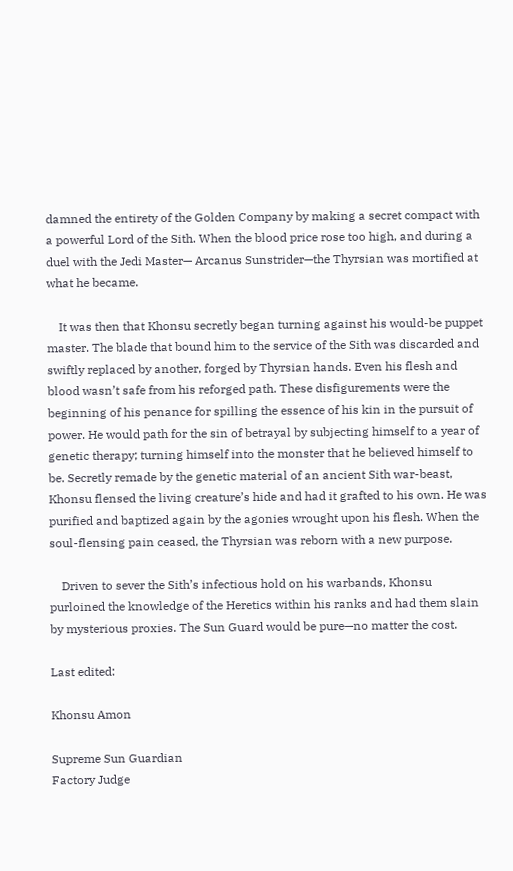damned the entirety of the Golden Company by making a secret compact with a powerful Lord of the Sith. When the blood price rose too high, and during a duel with the Jedi Master— Arcanus Sunstrider—the Thyrsian was mortified at what he became.

    It was then that Khonsu secretly began turning against his would-be puppet master. The blade that bound him to the service of the Sith was discarded and swiftly replaced by another, forged by Thyrsian hands. Even his flesh and blood wasn’t safe from his reforged path. These disfigurements were the beginning of his penance for spilling the essence of his kin in the pursuit of power. He would path for the sin of betrayal by subjecting himself to a year of genetic therapy; turning himself into the monster that he believed himself to be. Secretly remade by the genetic material of an ancient Sith war-beast, Khonsu flensed the living creature’s hide and had it grafted to his own. He was purified and baptized again by the agonies wrought upon his flesh. When the soul-flensing pain ceased, the Thyrsian was reborn with a new purpose.

    Driven to sever the Sith’s infectious hold on his warbands, Khonsu purloined the knowledge of the Heretics within his ranks and had them slain by mysterious proxies. The Sun Guard would be pure—no matter the cost.

Last edited:

Khonsu Amon

Supreme Sun Guardian
Factory Judge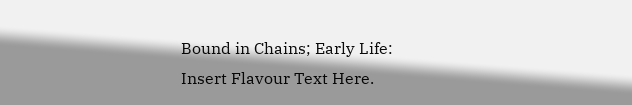Bound in Chains; Early Life:
Insert Flavour Text Here.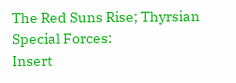The Red Suns Rise; Thyrsian Special Forces:
Insert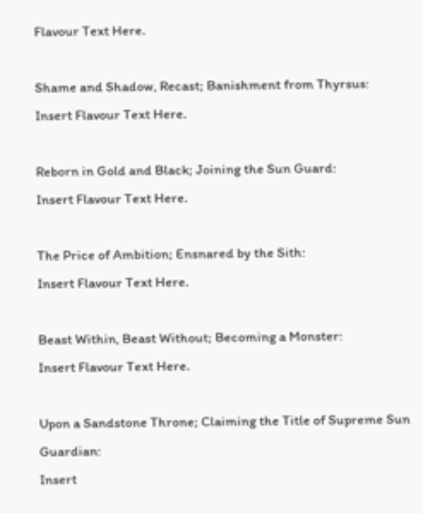Flavour Text Here.

Shame and Shadow, Recast; Banishment from Thyrsus:
Insert Flavour Text Here.

Reborn in Gold and Black; Joining the Sun Guard:
Insert Flavour Text Here.

The Price of Ambition; Ensnared by the Sith:
Insert Flavour Text Here.

Beast Within, Beast Without; Becoming a Monster:
Insert Flavour Text Here.

Upon a Sandstone Throne; Claiming the Title of Supreme Sun Guardian:
Insert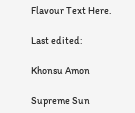Flavour Text Here.

Last edited:

Khonsu Amon

Supreme Sun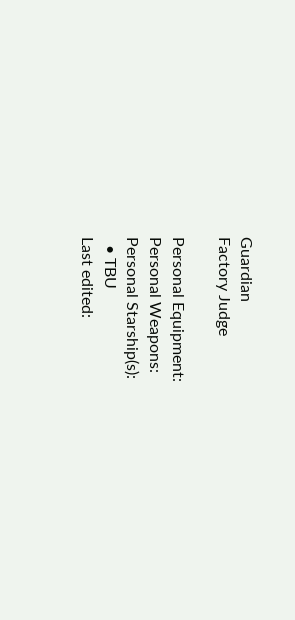Guardian
Factory Judge

Personal Equipment:
Personal Weapons:
Personal Starship(s):
  • TBU
Last edited: